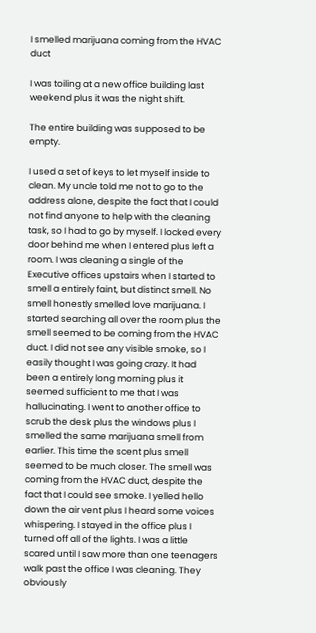I smelled marijuana coming from the HVAC duct

I was toiling at a new office building last weekend plus it was the night shift.

The entire building was supposed to be empty.

I used a set of keys to let myself inside to clean. My uncle told me not to go to the address alone, despite the fact that I could not find anyone to help with the cleaning task, so I had to go by myself. I locked every door behind me when I entered plus left a room. I was cleaning a single of the Executive offices upstairs when I started to smell a entirely faint, but distinct smell. No smell honestly smelled love marijuana. I started searching all over the room plus the smell seemed to be coming from the HVAC duct. I did not see any visible smoke, so I easily thought I was going crazy. It had been a entirely long morning plus it seemed sufficient to me that I was hallucinating. I went to another office to scrub the desk plus the windows plus I smelled the same marijuana smell from earlier. This time the scent plus smell seemed to be much closer. The smell was coming from the HVAC duct, despite the fact that I could see smoke. I yelled hello down the air vent plus I heard some voices whispering. I stayed in the office plus I turned off all of the lights. I was a little scared until I saw more than one teenagers walk past the office I was cleaning. They obviously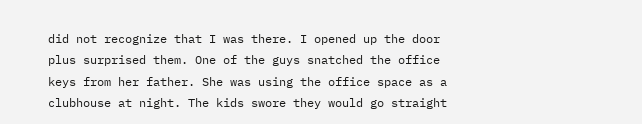did not recognize that I was there. I opened up the door plus surprised them. One of the guys snatched the office keys from her father. She was using the office space as a clubhouse at night. The kids swore they would go straight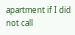apartment if I did not call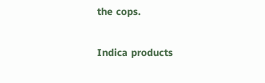the cops.

Indica products